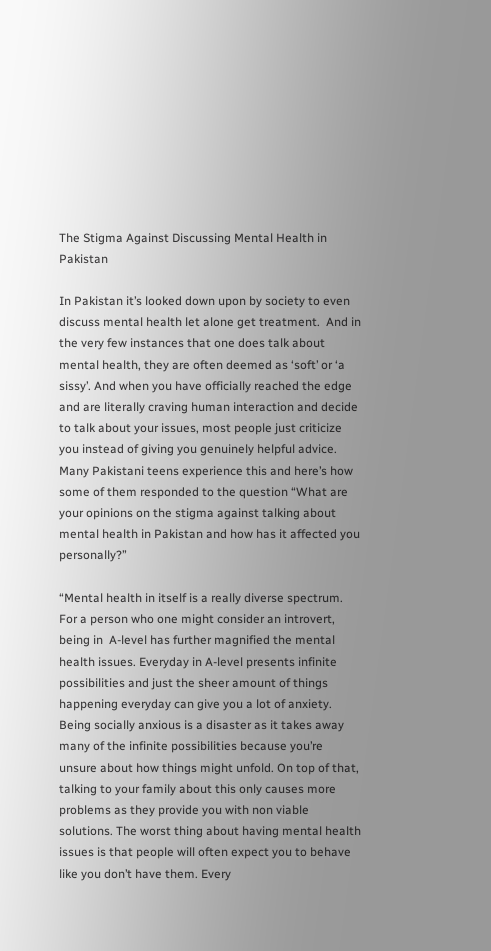The Stigma Against Discussing Mental Health in Pakistan

In Pakistan it’s looked down upon by society to even discuss mental health let alone get treatment.  And in the very few instances that one does talk about mental health, they are often deemed as ‘soft’ or ‘a sissy’. And when you have officially reached the edge and are literally craving human interaction and decide to talk about your issues, most people just criticize you instead of giving you genuinely helpful advice. Many Pakistani teens experience this and here’s how some of them responded to the question “What are your opinions on the stigma against talking about mental health in Pakistan and how has it affected you personally?”

“Mental health in itself is a really diverse spectrum. For a person who one might consider an introvert, being in  A-level has further magnified the mental health issues. Everyday in A-level presents infinite possibilities and just the sheer amount of things happening everyday can give you a lot of anxiety. Being socially anxious is a disaster as it takes away many of the infinite possibilities because you’re unsure about how things might unfold. On top of that, talking to your family about this only causes more problems as they provide you with non viable solutions. The worst thing about having mental health issues is that people will often expect you to behave like you don’t have them. Every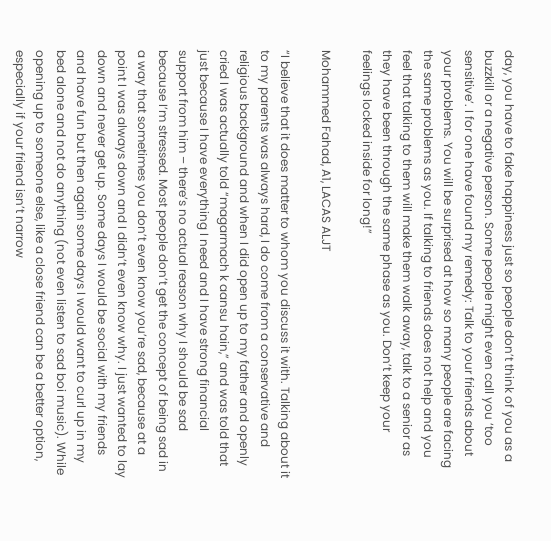day, you have to fake happiness just so people don’t think of you as a buzzkill or a negative person. Some people might even call you ‘too sensitive’. I for one have found my remedy: Talk to your friends about your problems. You will be surprised at how so many people are facing the same problems as you. If talking to friends does not help and you feel that talking to them will make them walk away, talk to a senior as they have been through the same phase as you. Don’t keep your feelings locked inside for long!”

Mohammed Fahad, A1, LACAS ALJT

“I believe that it does matter to whom you discuss it with. Talking about it to my parents was always hard, I do come from a conservative and religious background and when I did open up to my father and openly cried I was actually told “magarmach k aansu hain,” and was told that just because I have everything I need and I have strong financial support from him – there’s no actual reason why I should be sad because I’m stressed. Most people don’t get the concept of being sad in a way that sometimes you don’t even know you’re sad, because at a point I was always down and I didn’t even know why. I just wanted to lay down and never get up. Some days I would be social with my friends and have fun but then again some days I would want to curl up in my bed alone and not do anything (not even listen to sad boi music). While opening up to someone else, like a close friend can be a better option, especially if your friend isn’t narrow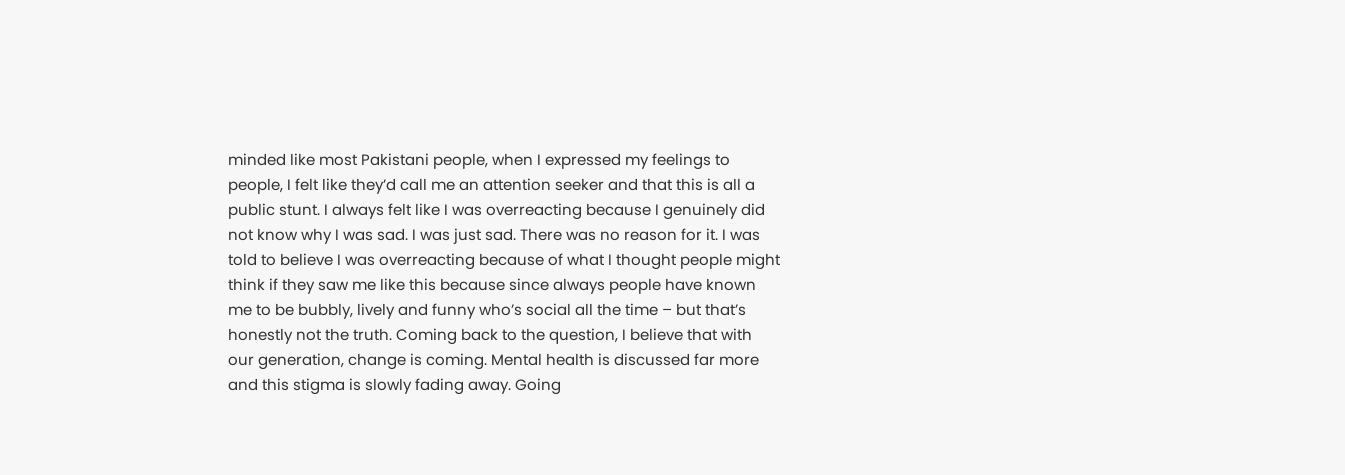minded like most Pakistani people, when I expressed my feelings to people, I felt like they’d call me an attention seeker and that this is all a public stunt. I always felt like I was overreacting because I genuinely did not know why I was sad. I was just sad. There was no reason for it. I was told to believe I was overreacting because of what I thought people might think if they saw me like this because since always people have known me to be bubbly, lively and funny who’s social all the time – but that’s honestly not the truth. Coming back to the question, I believe that with our generation, change is coming. Mental health is discussed far more and this stigma is slowly fading away. Going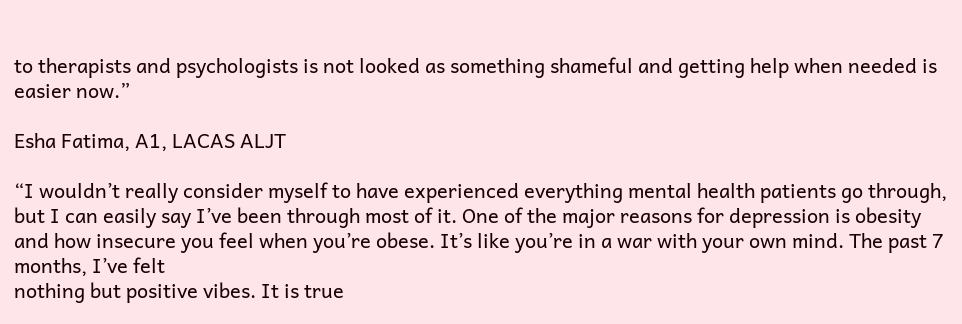to therapists and psychologists is not looked as something shameful and getting help when needed is easier now.”

Esha Fatima, A1, LACAS ALJT

“I wouldn’t really consider myself to have experienced everything mental health patients go through, but I can easily say I’ve been through most of it. One of the major reasons for depression is obesity and how insecure you feel when you’re obese. It’s like you’re in a war with your own mind. The past 7 months, I’ve felt
nothing but positive vibes. It is true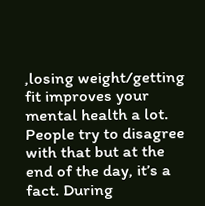,losing weight/getting fit improves your mental health a lot. People try to disagree with that but at the end of the day, it’s a fact. During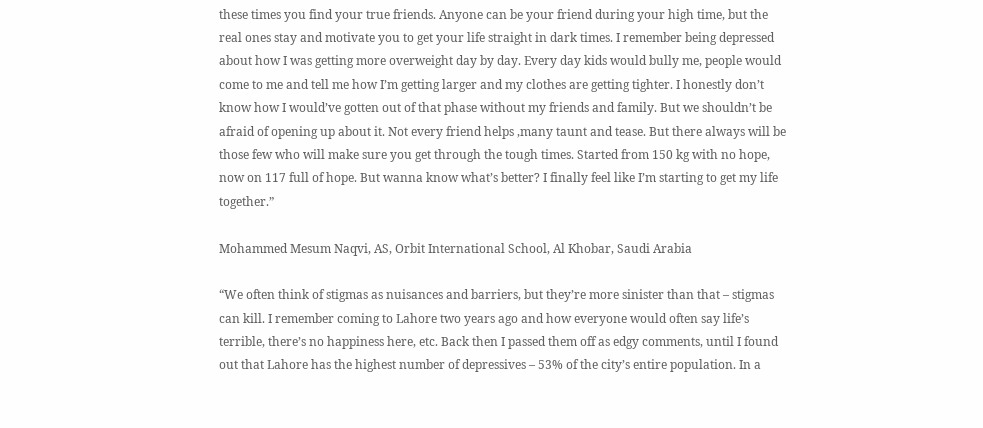these times you find your true friends. Anyone can be your friend during your high time, but the real ones stay and motivate you to get your life straight in dark times. I remember being depressed about how I was getting more overweight day by day. Every day kids would bully me, people would come to me and tell me how I’m getting larger and my clothes are getting tighter. I honestly don’t know how I would’ve gotten out of that phase without my friends and family. But we shouldn’t be afraid of opening up about it. Not every friend helps ,many taunt and tease. But there always will be those few who will make sure you get through the tough times. Started from 150 kg with no hope, now on 117 full of hope. But wanna know what’s better? I finally feel like I’m starting to get my life together.”

Mohammed Mesum Naqvi, AS, Orbit International School, Al Khobar, Saudi Arabia

“We often think of stigmas as nuisances and barriers, but they’re more sinister than that – stigmas can kill. I remember coming to Lahore two years ago and how everyone would often say life’s terrible, there’s no happiness here, etc. Back then I passed them off as edgy comments, until I found out that Lahore has the highest number of depressives – 53% of the city’s entire population. In a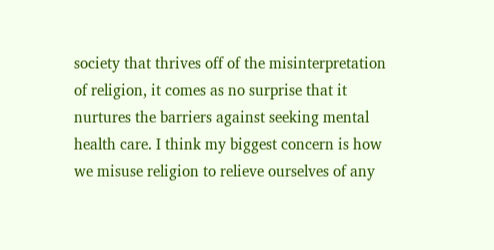society that thrives off of the misinterpretation of religion, it comes as no surprise that it nurtures the barriers against seeking mental health care. I think my biggest concern is how we misuse religion to relieve ourselves of any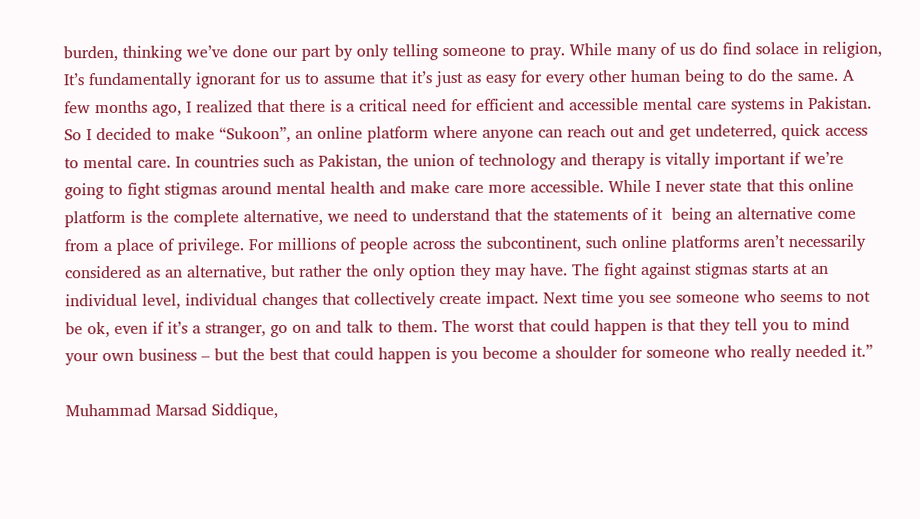burden, thinking we’ve done our part by only telling someone to pray. While many of us do find solace in religion, It’s fundamentally ignorant for us to assume that it’s just as easy for every other human being to do the same. A few months ago, I realized that there is a critical need for efficient and accessible mental care systems in Pakistan. So I decided to make “Sukoon”, an online platform where anyone can reach out and get undeterred, quick access to mental care. In countries such as Pakistan, the union of technology and therapy is vitally important if we’re going to fight stigmas around mental health and make care more accessible. While I never state that this online platform is the complete alternative, we need to understand that the statements of it  being an alternative come from a place of privilege. For millions of people across the subcontinent, such online platforms aren’t necessarily considered as an alternative, but rather the only option they may have. The fight against stigmas starts at an individual level, individual changes that collectively create impact. Next time you see someone who seems to not be ok, even if it’s a stranger, go on and talk to them. The worst that could happen is that they tell you to mind your own business – but the best that could happen is you become a shoulder for someone who really needed it.”

Muhammad Marsad Siddique,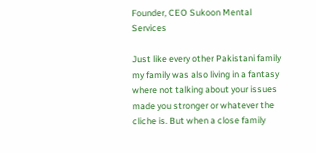Founder, CEO Sukoon Mental Services

Just like every other Pakistani family my family was also living in a fantasy where not talking about your issues made you stronger or whatever the cliche is. But when a close family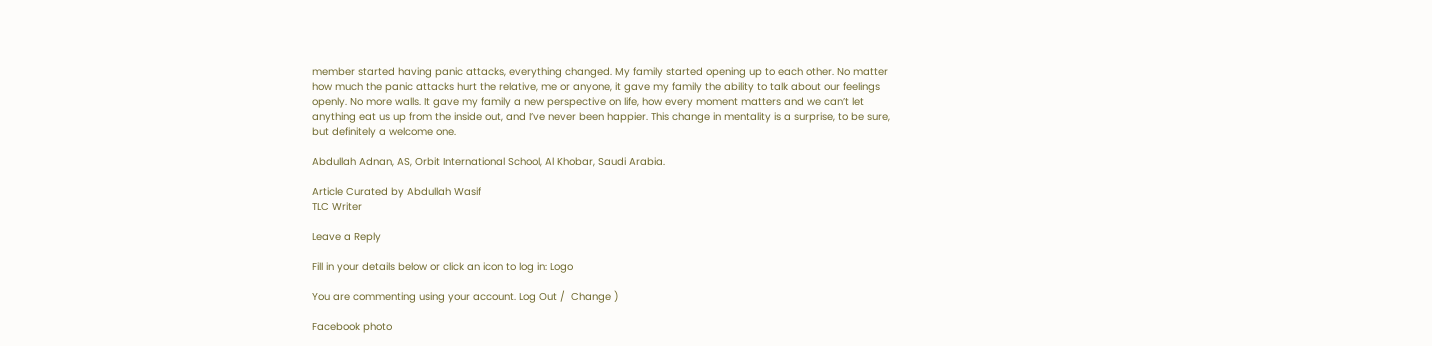member started having panic attacks, everything changed. My family started opening up to each other. No matter how much the panic attacks hurt the relative, me or anyone, it gave my family the ability to talk about our feelings openly. No more walls. It gave my family a new perspective on life, how every moment matters and we can’t let anything eat us up from the inside out, and I’ve never been happier. This change in mentality is a surprise, to be sure, but definitely a welcome one.

Abdullah Adnan, AS, Orbit International School, Al Khobar, Saudi Arabia.

Article Curated by Abdullah Wasif
TLC Writer

Leave a Reply

Fill in your details below or click an icon to log in: Logo

You are commenting using your account. Log Out /  Change )

Facebook photo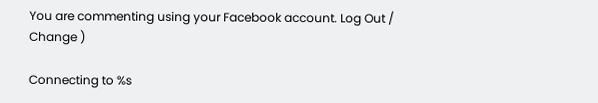You are commenting using your Facebook account. Log Out /  Change )

Connecting to %s